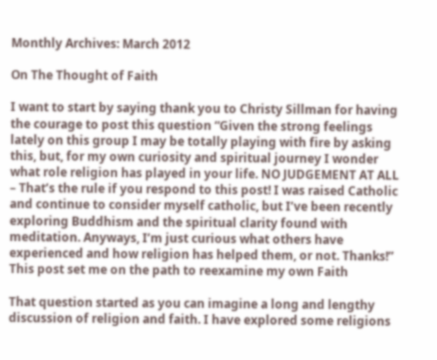Monthly Archives: March 2012

On The Thought of Faith

I want to start by saying thank you to Christy Sillman for having the courage to post this question “Given the strong feelings lately on this group I may be totally playing with fire by asking this, but, for my own curiosity and spiritual journey I wonder what role religion has played in your life. NO JUDGEMENT AT ALL – That’s the rule if you respond to this post! I was raised Catholic and continue to consider myself catholic, but I’ve been recently exploring Buddhism and the spiritual clarity found with meditation. Anyways, I’m just curious what others have experienced and how religion has helped them, or not. Thanks!” This post set me on the path to reexamine my own Faith

That question started as you can imagine a long and lengthy discussion of religion and faith. I have explored some religions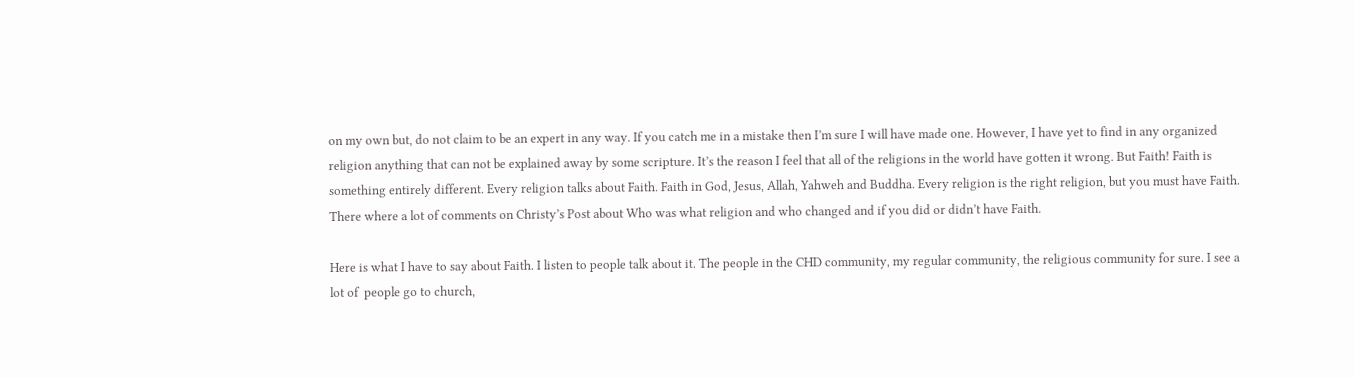on my own but, do not claim to be an expert in any way. If you catch me in a mistake then I’m sure I will have made one. However, I have yet to find in any organized religion anything that can not be explained away by some scripture. It’s the reason I feel that all of the religions in the world have gotten it wrong. But Faith! Faith is something entirely different. Every religion talks about Faith. Faith in God, Jesus, Allah, Yahweh and Buddha. Every religion is the right religion, but you must have Faith. There where a lot of comments on Christy’s Post about Who was what religion and who changed and if you did or didn’t have Faith.

Here is what I have to say about Faith. I listen to people talk about it. The people in the CHD community, my regular community, the religious community for sure. I see a lot of  people go to church,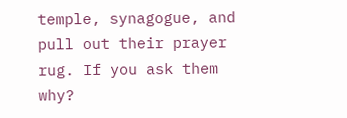temple, synagogue, and pull out their prayer rug. If you ask them why?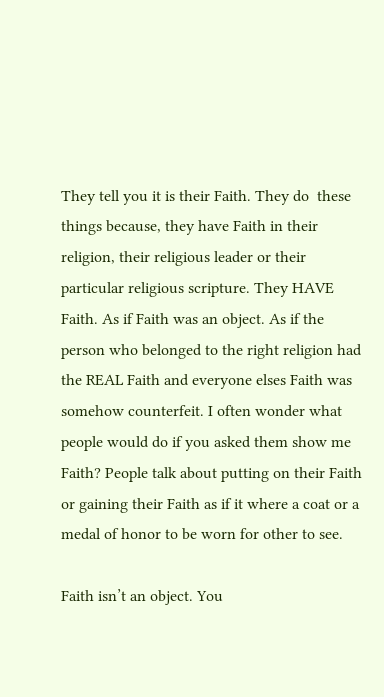They tell you it is their Faith. They do  these things because, they have Faith in their religion, their religious leader or their particular religious scripture. They HAVE Faith. As if Faith was an object. As if the person who belonged to the right religion had the REAL Faith and everyone elses Faith was somehow counterfeit. I often wonder what people would do if you asked them show me Faith? People talk about putting on their Faith or gaining their Faith as if it where a coat or a medal of honor to be worn for other to see.

Faith isn’t an object. You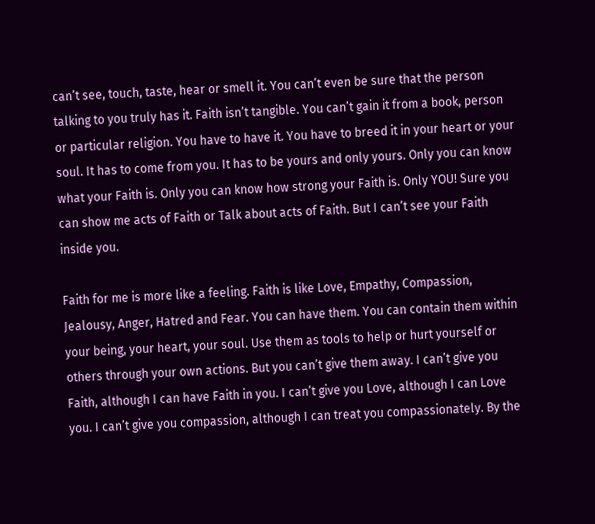can’t see, touch, taste, hear or smell it. You can’t even be sure that the person talking to you truly has it. Faith isn’t tangible. You can’t gain it from a book, person or particular religion. You have to have it. You have to breed it in your heart or your soul. It has to come from you. It has to be yours and only yours. Only you can know what your Faith is. Only you can know how strong your Faith is. Only YOU! Sure you can show me acts of Faith or Talk about acts of Faith. But I can’t see your Faith  inside you.

Faith for me is more like a feeling. Faith is like Love, Empathy, Compassion, Jealousy, Anger, Hatred and Fear. You can have them. You can contain them within your being, your heart, your soul. Use them as tools to help or hurt yourself or others through your own actions. But you can’t give them away. I can’t give you Faith, although I can have Faith in you. I can’t give you Love, although I can Love you. I can’t give you compassion, although I can treat you compassionately. By the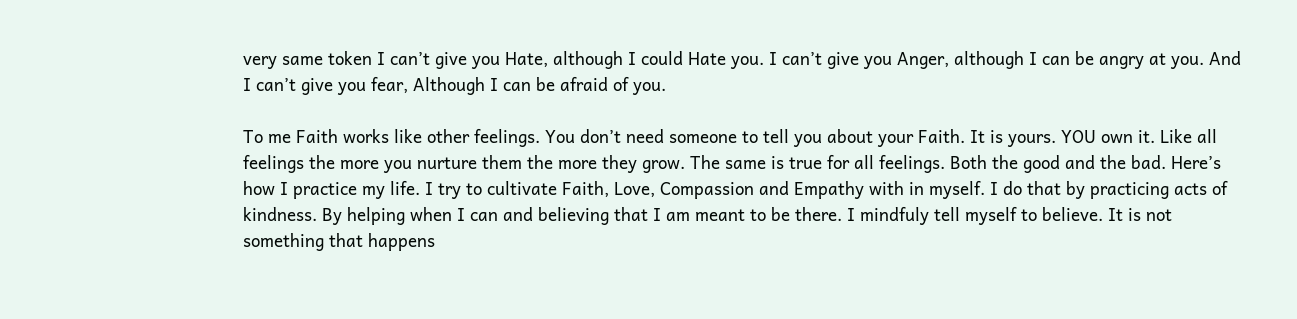very same token I can’t give you Hate, although I could Hate you. I can’t give you Anger, although I can be angry at you. And I can’t give you fear, Although I can be afraid of you.

To me Faith works like other feelings. You don’t need someone to tell you about your Faith. It is yours. YOU own it. Like all feelings the more you nurture them the more they grow. The same is true for all feelings. Both the good and the bad. Here’s how I practice my life. I try to cultivate Faith, Love, Compassion and Empathy with in myself. I do that by practicing acts of kindness. By helping when I can and believing that I am meant to be there. I mindfuly tell myself to believe. It is not something that happens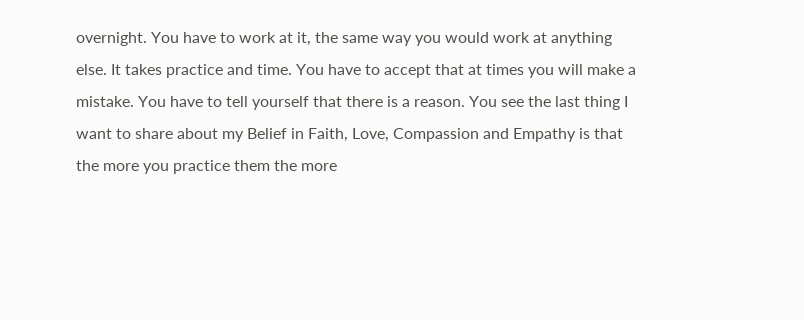overnight. You have to work at it, the same way you would work at anything else. It takes practice and time. You have to accept that at times you will make a mistake. You have to tell yourself that there is a reason. You see the last thing I want to share about my Belief in Faith, Love, Compassion and Empathy is that the more you practice them the more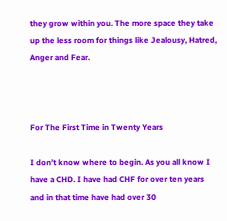they grow within you. The more space they take up the less room for things like Jealousy, Hatred, Anger and Fear.



For The First Time in Twenty Years

I don’t know where to begin. As you all know I have a CHD. I have had CHF for over ten years and in that time have had over 30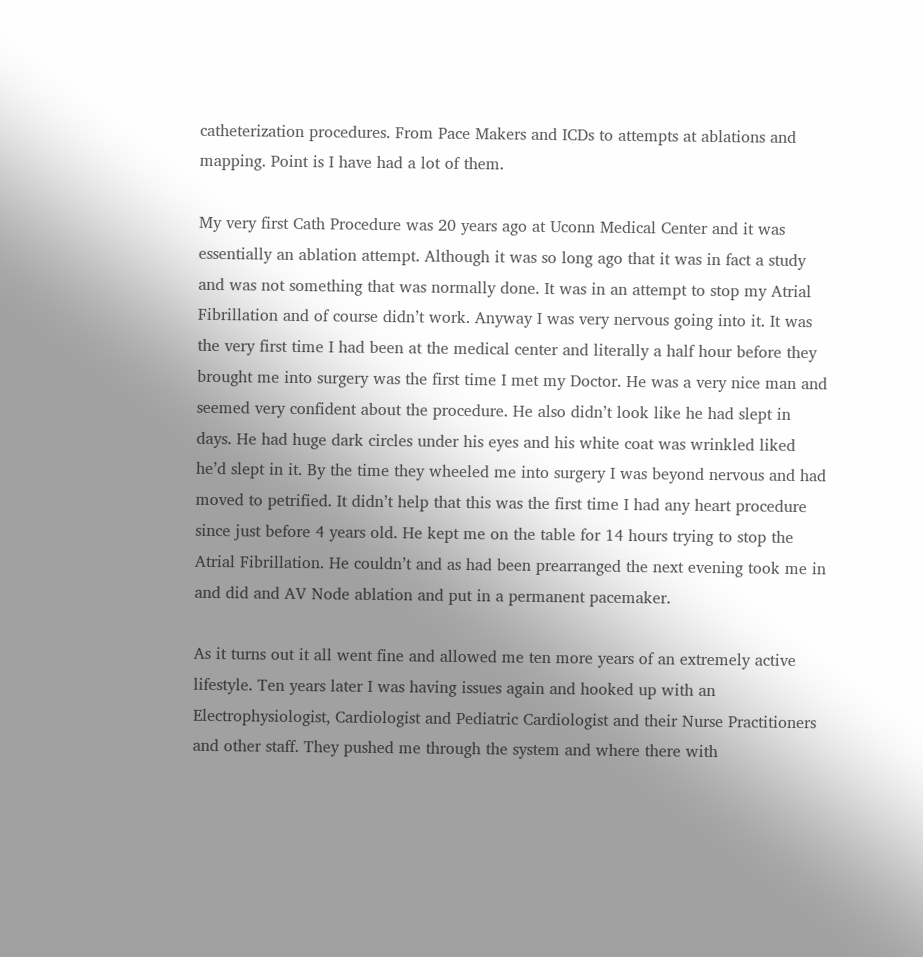catheterization procedures. From Pace Makers and ICDs to attempts at ablations and mapping. Point is I have had a lot of them.

My very first Cath Procedure was 20 years ago at Uconn Medical Center and it was essentially an ablation attempt. Although it was so long ago that it was in fact a study and was not something that was normally done. It was in an attempt to stop my Atrial Fibrillation and of course didn’t work. Anyway I was very nervous going into it. It was the very first time I had been at the medical center and literally a half hour before they brought me into surgery was the first time I met my Doctor. He was a very nice man and seemed very confident about the procedure. He also didn’t look like he had slept in days. He had huge dark circles under his eyes and his white coat was wrinkled liked he’d slept in it. By the time they wheeled me into surgery I was beyond nervous and had moved to petrified. It didn’t help that this was the first time I had any heart procedure since just before 4 years old. He kept me on the table for 14 hours trying to stop the Atrial Fibrillation. He couldn’t and as had been prearranged the next evening took me in and did and AV Node ablation and put in a permanent pacemaker.

As it turns out it all went fine and allowed me ten more years of an extremely active lifestyle. Ten years later I was having issues again and hooked up with an Electrophysiologist, Cardiologist and Pediatric Cardiologist and their Nurse Practitioners and other staff. They pushed me through the system and where there with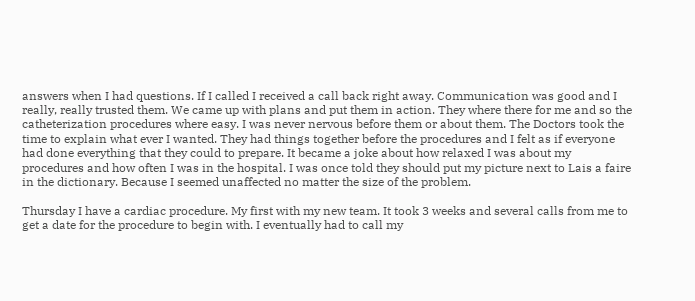answers when I had questions. If I called I received a call back right away. Communication was good and I really, really trusted them. We came up with plans and put them in action. They where there for me and so the catheterization procedures where easy. I was never nervous before them or about them. The Doctors took the time to explain what ever I wanted. They had things together before the procedures and I felt as if everyone had done everything that they could to prepare. It became a joke about how relaxed I was about my procedures and how often I was in the hospital. I was once told they should put my picture next to Lais a faire in the dictionary. Because I seemed unaffected no matter the size of the problem.

Thursday I have a cardiac procedure. My first with my new team. It took 3 weeks and several calls from me to get a date for the procedure to begin with. I eventually had to call my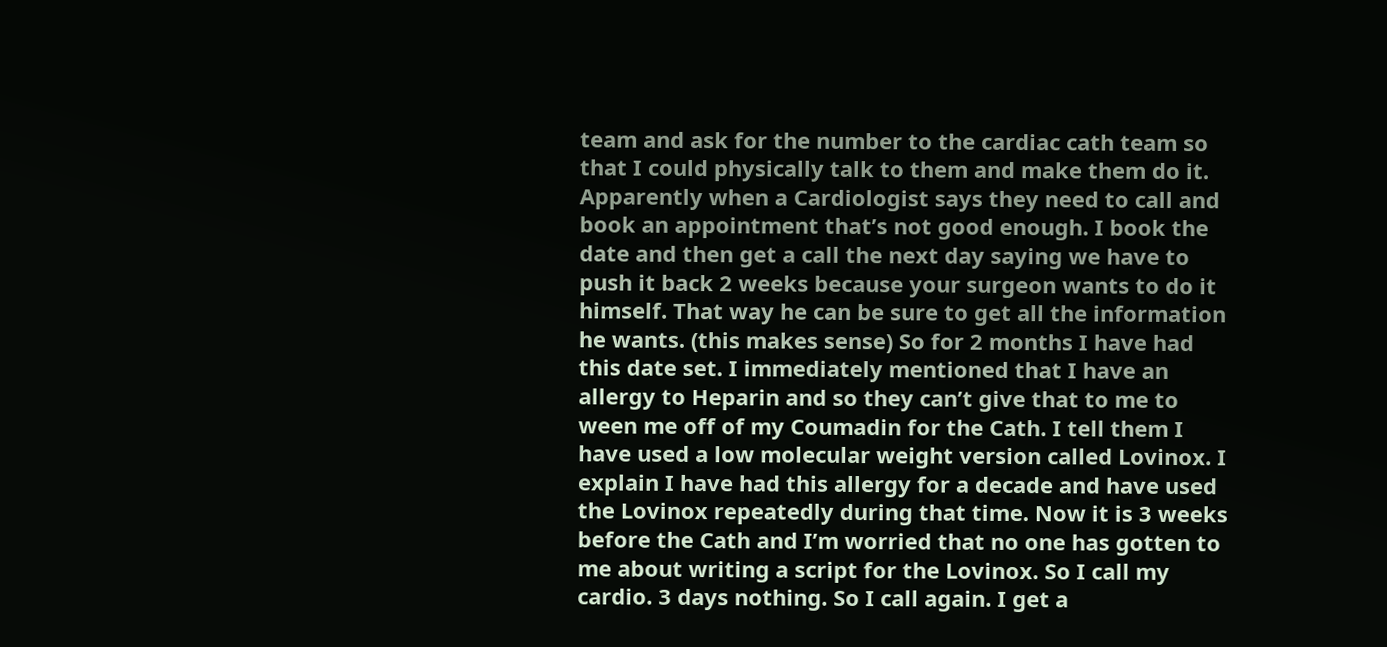team and ask for the number to the cardiac cath team so that I could physically talk to them and make them do it. Apparently when a Cardiologist says they need to call and book an appointment that’s not good enough. I book the date and then get a call the next day saying we have to push it back 2 weeks because your surgeon wants to do it himself. That way he can be sure to get all the information he wants. (this makes sense) So for 2 months I have had this date set. I immediately mentioned that I have an allergy to Heparin and so they can’t give that to me to ween me off of my Coumadin for the Cath. I tell them I have used a low molecular weight version called Lovinox. I explain I have had this allergy for a decade and have used the Lovinox repeatedly during that time. Now it is 3 weeks before the Cath and I’m worried that no one has gotten to me about writing a script for the Lovinox. So I call my cardio. 3 days nothing. So I call again. I get a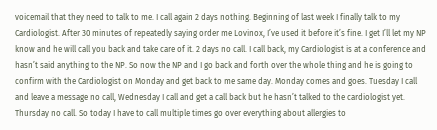voicemail that they need to talk to me. I call again 2 days nothing. Beginning of last week I finally talk to my Cardiologist. After 30 minutes of repeatedly saying order me Lovinox, I’ve used it before it’s fine. I get I’ll let my NP know and he will call you back and take care of it. 2 days no call. I call back, my Cardiologist is at a conference and hasn’t said anything to the NP. So now the NP and I go back and forth over the whole thing and he is going to confirm with the Cardiologist on Monday and get back to me same day. Monday comes and goes. Tuesday I call and leave a message no call, Wednesday I call and get a call back but he hasn’t talked to the cardiologist yet. Thursday no call. So today I have to call multiple times go over everything about allergies to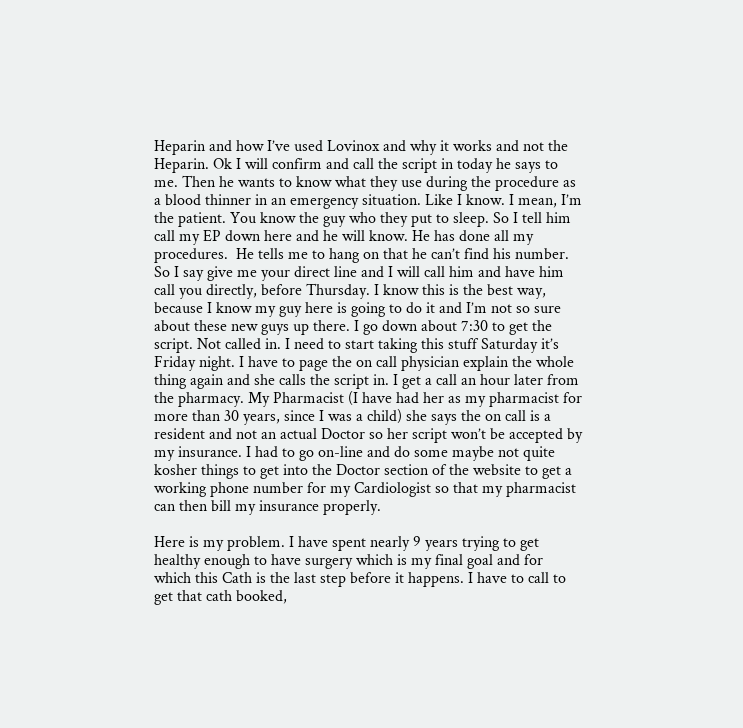Heparin and how I’ve used Lovinox and why it works and not the Heparin. Ok I will confirm and call the script in today he says to me. Then he wants to know what they use during the procedure as a blood thinner in an emergency situation. Like I know. I mean, I’m the patient. You know the guy who they put to sleep. So I tell him call my EP down here and he will know. He has done all my procedures.  He tells me to hang on that he can’t find his number. So I say give me your direct line and I will call him and have him call you directly, before Thursday. I know this is the best way, because I know my guy here is going to do it and I’m not so sure about these new guys up there. I go down about 7:30 to get the script. Not called in. I need to start taking this stuff Saturday it’s Friday night. I have to page the on call physician explain the whole thing again and she calls the script in. I get a call an hour later from the pharmacy. My Pharmacist (I have had her as my pharmacist for more than 30 years, since I was a child) she says the on call is a resident and not an actual Doctor so her script won’t be accepted by my insurance. I had to go on-line and do some maybe not quite kosher things to get into the Doctor section of the website to get a working phone number for my Cardiologist so that my pharmacist can then bill my insurance properly.

Here is my problem. I have spent nearly 9 years trying to get healthy enough to have surgery which is my final goal and for which this Cath is the last step before it happens. I have to call to get that cath booked,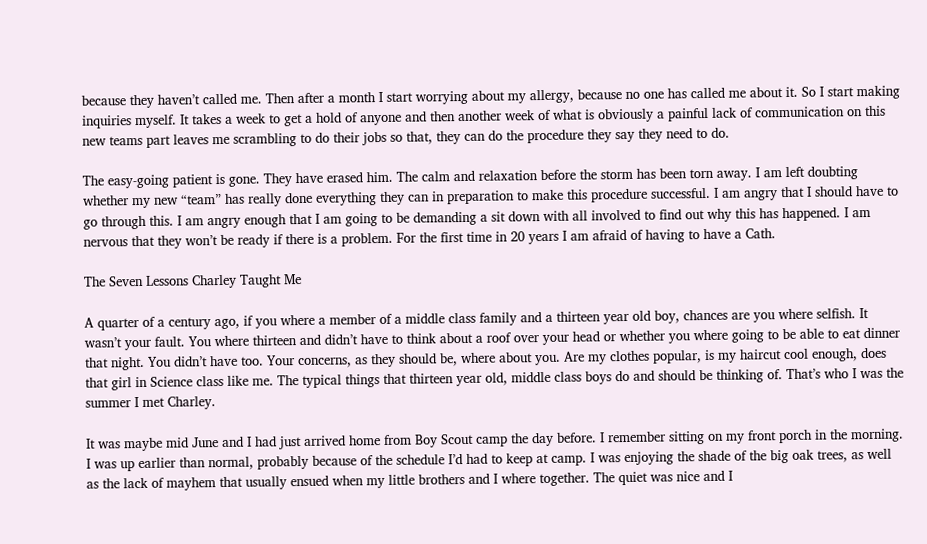because they haven’t called me. Then after a month I start worrying about my allergy, because no one has called me about it. So I start making inquiries myself. It takes a week to get a hold of anyone and then another week of what is obviously a painful lack of communication on this new teams part leaves me scrambling to do their jobs so that, they can do the procedure they say they need to do.

The easy-going patient is gone. They have erased him. The calm and relaxation before the storm has been torn away. I am left doubting whether my new “team” has really done everything they can in preparation to make this procedure successful. I am angry that I should have to go through this. I am angry enough that I am going to be demanding a sit down with all involved to find out why this has happened. I am nervous that they won’t be ready if there is a problem. For the first time in 20 years I am afraid of having to have a Cath.

The Seven Lessons Charley Taught Me

A quarter of a century ago, if you where a member of a middle class family and a thirteen year old boy, chances are you where selfish. It wasn’t your fault. You where thirteen and didn’t have to think about a roof over your head or whether you where going to be able to eat dinner that night. You didn’t have too. Your concerns, as they should be, where about you. Are my clothes popular, is my haircut cool enough, does that girl in Science class like me. The typical things that thirteen year old, middle class boys do and should be thinking of. That’s who I was the summer I met Charley.

It was maybe mid June and I had just arrived home from Boy Scout camp the day before. I remember sitting on my front porch in the morning. I was up earlier than normal, probably because of the schedule I’d had to keep at camp. I was enjoying the shade of the big oak trees, as well as the lack of mayhem that usually ensued when my little brothers and I where together. The quiet was nice and I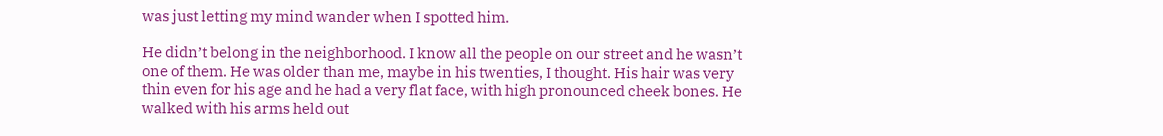was just letting my mind wander when I spotted him.

He didn’t belong in the neighborhood. I know all the people on our street and he wasn’t one of them. He was older than me, maybe in his twenties, I thought. His hair was very thin even for his age and he had a very flat face, with high pronounced cheek bones. He walked with his arms held out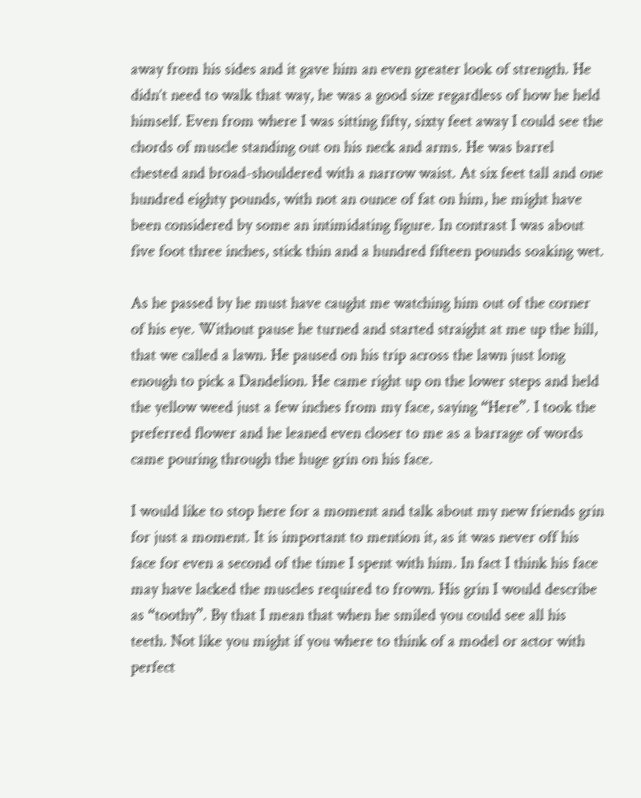away from his sides and it gave him an even greater look of strength. He didn’t need to walk that way, he was a good size regardless of how he held himself. Even from where I was sitting fifty, sixty feet away I could see the chords of muscle standing out on his neck and arms. He was barrel chested and broad-shouldered with a narrow waist. At six feet tall and one hundred eighty pounds, with not an ounce of fat on him, he might have been considered by some an intimidating figure. In contrast I was about five foot three inches, stick thin and a hundred fifteen pounds soaking wet.

As he passed by he must have caught me watching him out of the corner of his eye. Without pause he turned and started straight at me up the hill, that we called a lawn. He paused on his trip across the lawn just long enough to pick a Dandelion. He came right up on the lower steps and held the yellow weed just a few inches from my face, saying “Here”. I took the preferred flower and he leaned even closer to me as a barrage of words came pouring through the huge grin on his face.

I would like to stop here for a moment and talk about my new friends grin for just a moment. It is important to mention it, as it was never off his face for even a second of the time I spent with him. In fact I think his face may have lacked the muscles required to frown. His grin I would describe as “toothy”. By that I mean that when he smiled you could see all his teeth. Not like you might if you where to think of a model or actor with perfect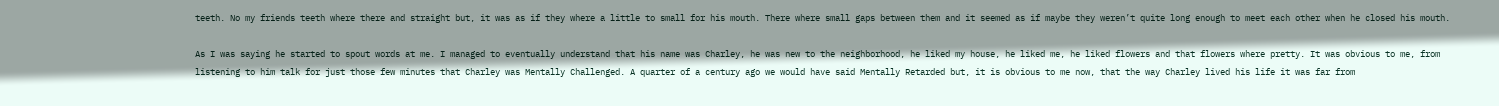teeth. No my friends teeth where there and straight but, it was as if they where a little to small for his mouth. There where small gaps between them and it seemed as if maybe they weren’t quite long enough to meet each other when he closed his mouth.

As I was saying he started to spout words at me. I managed to eventually understand that his name was Charley, he was new to the neighborhood, he liked my house, he liked me, he liked flowers and that flowers where pretty. It was obvious to me, from listening to him talk for just those few minutes that Charley was Mentally Challenged. A quarter of a century ago we would have said Mentally Retarded but, it is obvious to me now, that the way Charley lived his life it was far from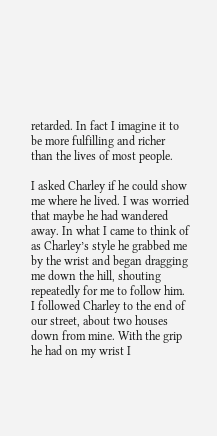retarded. In fact I imagine it to be more fulfilling and richer than the lives of most people.

I asked Charley if he could show me where he lived. I was worried that maybe he had wandered away. In what I came to think of as Charley’s style he grabbed me by the wrist and began dragging me down the hill, shouting repeatedly for me to follow him. I followed Charley to the end of our street, about two houses down from mine. With the grip he had on my wrist I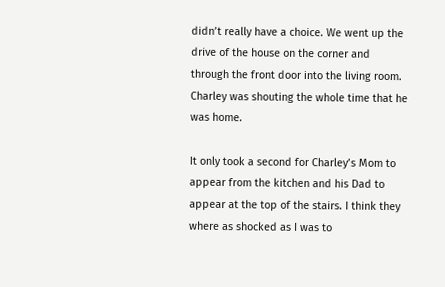didn’t really have a choice. We went up the drive of the house on the corner and through the front door into the living room. Charley was shouting the whole time that he was home.

It only took a second for Charley’s Mom to appear from the kitchen and his Dad to appear at the top of the stairs. I think they where as shocked as I was to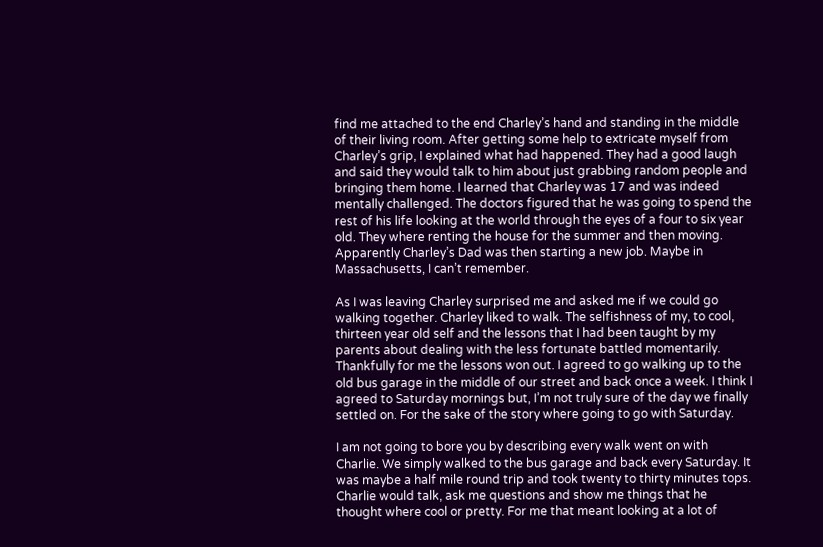find me attached to the end Charley’s hand and standing in the middle of their living room. After getting some help to extricate myself from Charley’s grip, I explained what had happened. They had a good laugh and said they would talk to him about just grabbing random people and bringing them home. I learned that Charley was 17 and was indeed mentally challenged. The doctors figured that he was going to spend the rest of his life looking at the world through the eyes of a four to six year old. They where renting the house for the summer and then moving. Apparently Charley’s Dad was then starting a new job. Maybe in Massachusetts, I can’t remember.

As I was leaving Charley surprised me and asked me if we could go walking together. Charley liked to walk. The selfishness of my, to cool, thirteen year old self and the lessons that I had been taught by my parents about dealing with the less fortunate battled momentarily. Thankfully for me the lessons won out. I agreed to go walking up to the old bus garage in the middle of our street and back once a week. I think I agreed to Saturday mornings but, I’m not truly sure of the day we finally settled on. For the sake of the story where going to go with Saturday.

I am not going to bore you by describing every walk went on with Charlie. We simply walked to the bus garage and back every Saturday. It was maybe a half mile round trip and took twenty to thirty minutes tops. Charlie would talk, ask me questions and show me things that he thought where cool or pretty. For me that meant looking at a lot of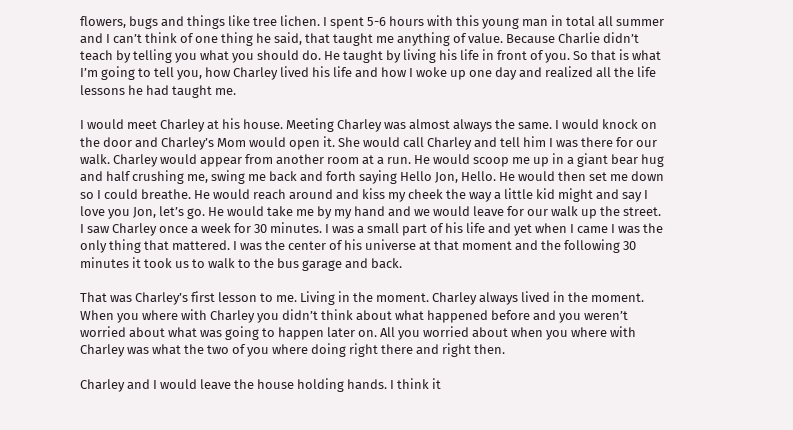flowers, bugs and things like tree lichen. I spent 5-6 hours with this young man in total all summer and I can’t think of one thing he said, that taught me anything of value. Because Charlie didn’t teach by telling you what you should do. He taught by living his life in front of you. So that is what I’m going to tell you, how Charley lived his life and how I woke up one day and realized all the life lessons he had taught me.

I would meet Charley at his house. Meeting Charley was almost always the same. I would knock on the door and Charley’s Mom would open it. She would call Charley and tell him I was there for our walk. Charley would appear from another room at a run. He would scoop me up in a giant bear hug and half crushing me, swing me back and forth saying Hello Jon, Hello. He would then set me down so I could breathe. He would reach around and kiss my cheek the way a little kid might and say I love you Jon, let’s go. He would take me by my hand and we would leave for our walk up the street. I saw Charley once a week for 30 minutes. I was a small part of his life and yet when I came I was the only thing that mattered. I was the center of his universe at that moment and the following 30 minutes it took us to walk to the bus garage and back.

That was Charley’s first lesson to me. Living in the moment. Charley always lived in the moment. When you where with Charley you didn’t think about what happened before and you weren’t worried about what was going to happen later on. All you worried about when you where with Charley was what the two of you where doing right there and right then.

Charley and I would leave the house holding hands. I think it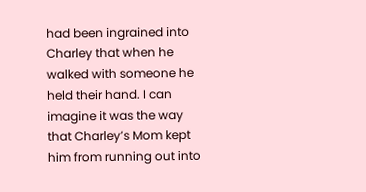had been ingrained into Charley that when he walked with someone he held their hand. I can imagine it was the way that Charley’s Mom kept him from running out into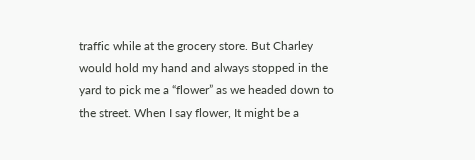traffic while at the grocery store. But Charley would hold my hand and always stopped in the yard to pick me a “flower” as we headed down to the street. When I say flower, It might be a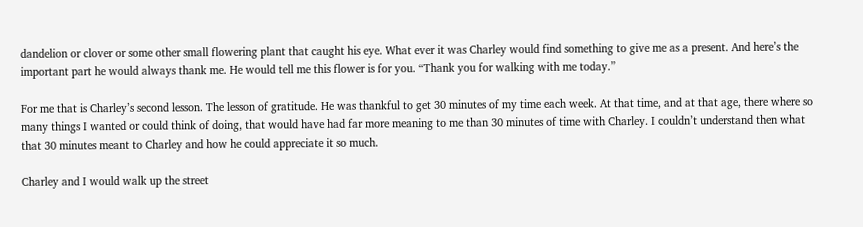dandelion or clover or some other small flowering plant that caught his eye. What ever it was Charley would find something to give me as a present. And here’s the important part he would always thank me. He would tell me this flower is for you. “Thank you for walking with me today.”

For me that is Charley’s second lesson. The lesson of gratitude. He was thankful to get 30 minutes of my time each week. At that time, and at that age, there where so many things I wanted or could think of doing, that would have had far more meaning to me than 30 minutes of time with Charley. I couldn’t understand then what that 30 minutes meant to Charley and how he could appreciate it so much.

Charley and I would walk up the street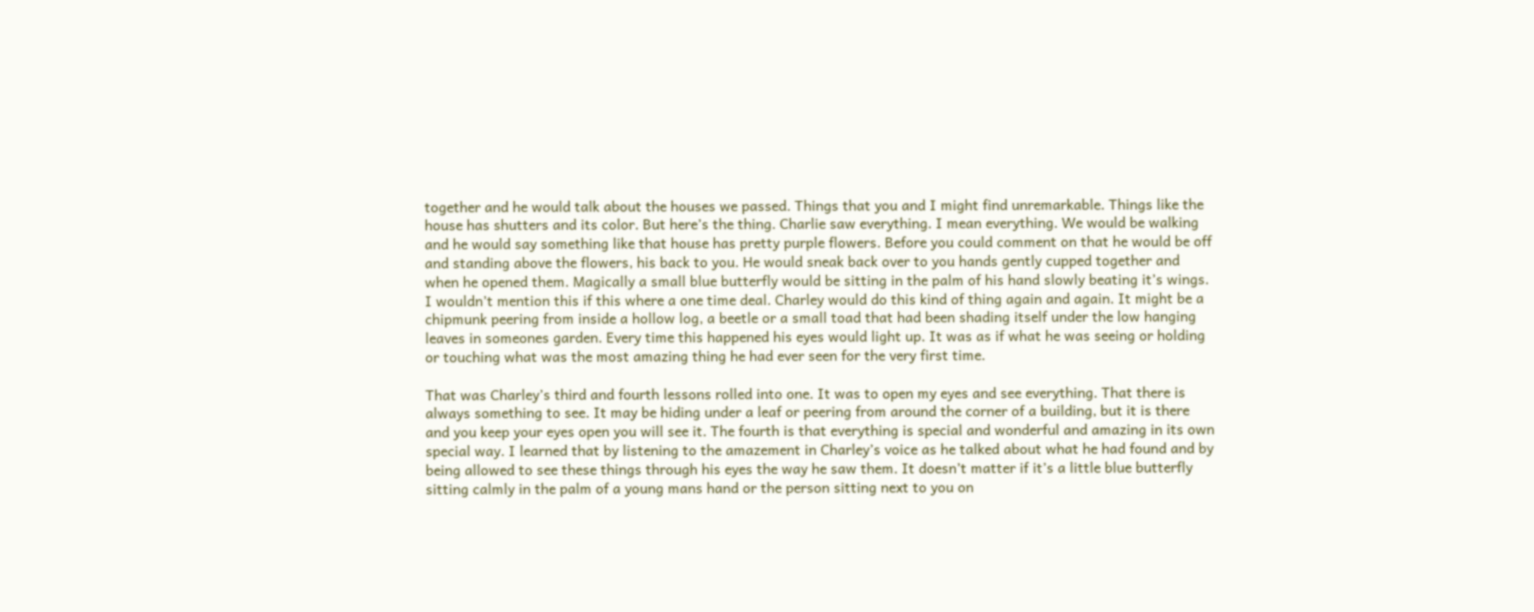together and he would talk about the houses we passed. Things that you and I might find unremarkable. Things like the house has shutters and its color. But here’s the thing. Charlie saw everything. I mean everything. We would be walking and he would say something like that house has pretty purple flowers. Before you could comment on that he would be off and standing above the flowers, his back to you. He would sneak back over to you hands gently cupped together and when he opened them. Magically a small blue butterfly would be sitting in the palm of his hand slowly beating it’s wings. I wouldn’t mention this if this where a one time deal. Charley would do this kind of thing again and again. It might be a chipmunk peering from inside a hollow log, a beetle or a small toad that had been shading itself under the low hanging leaves in someones garden. Every time this happened his eyes would light up. It was as if what he was seeing or holding or touching what was the most amazing thing he had ever seen for the very first time.

That was Charley’s third and fourth lessons rolled into one. It was to open my eyes and see everything. That there is always something to see. It may be hiding under a leaf or peering from around the corner of a building, but it is there and you keep your eyes open you will see it. The fourth is that everything is special and wonderful and amazing in its own special way. I learned that by listening to the amazement in Charley’s voice as he talked about what he had found and by being allowed to see these things through his eyes the way he saw them. It doesn’t matter if it’s a little blue butterfly sitting calmly in the palm of a young mans hand or the person sitting next to you on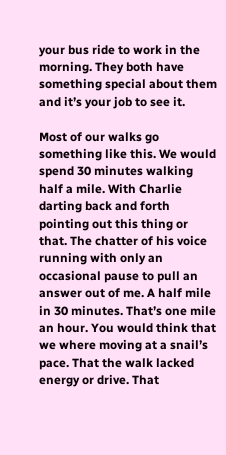your bus ride to work in the morning. They both have something special about them and it’s your job to see it.

Most of our walks go something like this. We would spend 30 minutes walking half a mile. With Charlie darting back and forth pointing out this thing or that. The chatter of his voice running with only an occasional pause to pull an answer out of me. A half mile in 30 minutes. That’s one mile an hour. You would think that we where moving at a snail’s pace. That the walk lacked energy or drive. That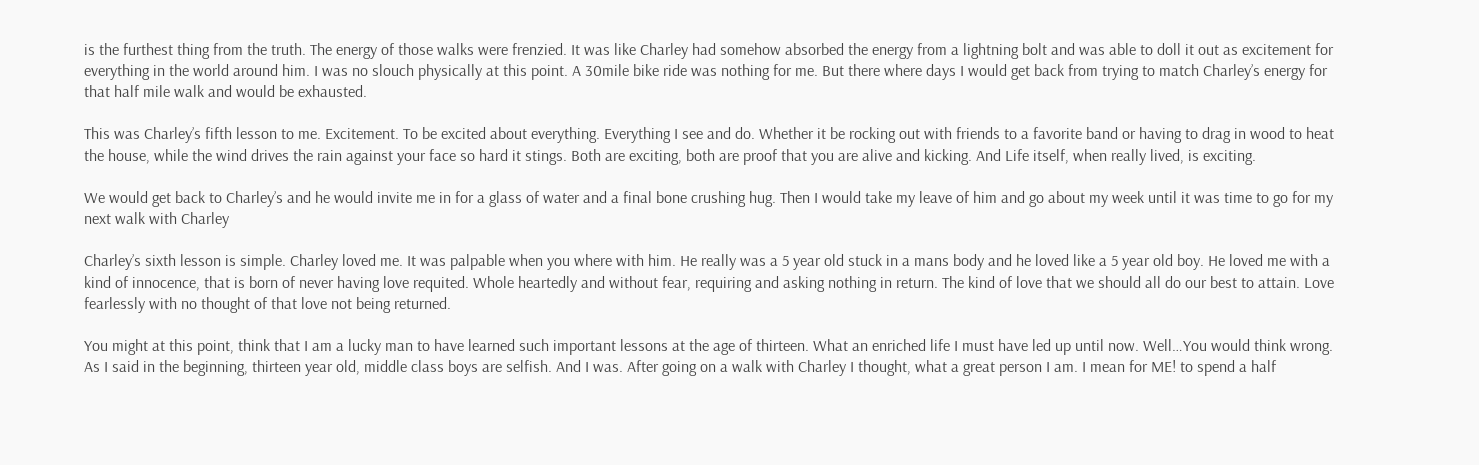is the furthest thing from the truth. The energy of those walks were frenzied. It was like Charley had somehow absorbed the energy from a lightning bolt and was able to doll it out as excitement for everything in the world around him. I was no slouch physically at this point. A 30mile bike ride was nothing for me. But there where days I would get back from trying to match Charley’s energy for that half mile walk and would be exhausted.

This was Charley’s fifth lesson to me. Excitement. To be excited about everything. Everything I see and do. Whether it be rocking out with friends to a favorite band or having to drag in wood to heat the house, while the wind drives the rain against your face so hard it stings. Both are exciting, both are proof that you are alive and kicking. And Life itself, when really lived, is exciting.

We would get back to Charley’s and he would invite me in for a glass of water and a final bone crushing hug. Then I would take my leave of him and go about my week until it was time to go for my next walk with Charley

Charley’s sixth lesson is simple. Charley loved me. It was palpable when you where with him. He really was a 5 year old stuck in a mans body and he loved like a 5 year old boy. He loved me with a kind of innocence, that is born of never having love requited. Whole heartedly and without fear, requiring and asking nothing in return. The kind of love that we should all do our best to attain. Love fearlessly with no thought of that love not being returned.

You might at this point, think that I am a lucky man to have learned such important lessons at the age of thirteen. What an enriched life I must have led up until now. Well…You would think wrong. As I said in the beginning, thirteen year old, middle class boys are selfish. And I was. After going on a walk with Charley I thought, what a great person I am. I mean for ME! to spend a half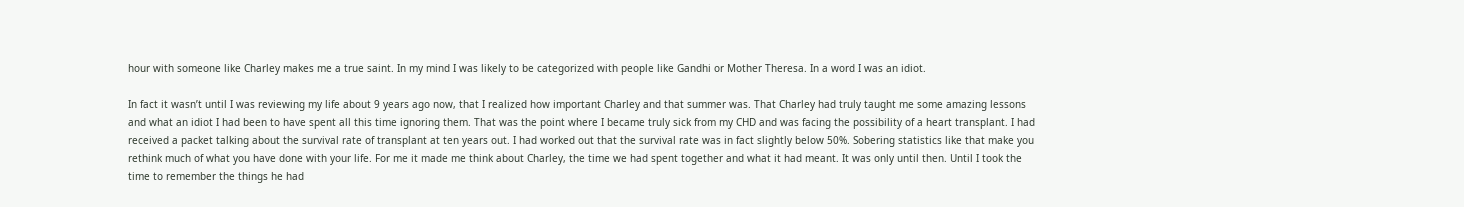hour with someone like Charley makes me a true saint. In my mind I was likely to be categorized with people like Gandhi or Mother Theresa. In a word I was an idiot.

In fact it wasn’t until I was reviewing my life about 9 years ago now, that I realized how important Charley and that summer was. That Charley had truly taught me some amazing lessons and what an idiot I had been to have spent all this time ignoring them. That was the point where I became truly sick from my CHD and was facing the possibility of a heart transplant. I had received a packet talking about the survival rate of transplant at ten years out. I had worked out that the survival rate was in fact slightly below 50%. Sobering statistics like that make you rethink much of what you have done with your life. For me it made me think about Charley, the time we had spent together and what it had meant. It was only until then. Until I took the time to remember the things he had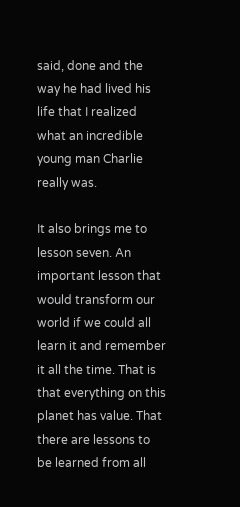said, done and the way he had lived his life that I realized what an incredible young man Charlie really was.

It also brings me to lesson seven. An important lesson that would transform our world if we could all learn it and remember it all the time. That is that everything on this planet has value. That there are lessons to be learned from all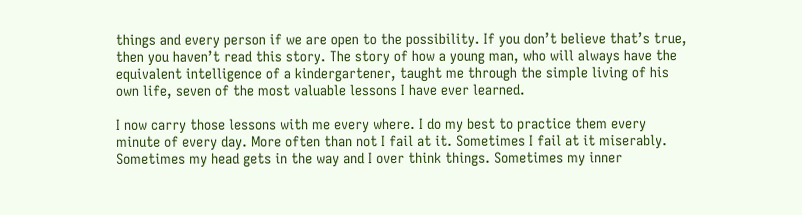things and every person if we are open to the possibility. If you don’t believe that’s true, then you haven’t read this story. The story of how a young man, who will always have the equivalent intelligence of a kindergartener, taught me through the simple living of his own life, seven of the most valuable lessons I have ever learned.

I now carry those lessons with me every where. I do my best to practice them every minute of every day. More often than not I fail at it. Sometimes I fail at it miserably. Sometimes my head gets in the way and I over think things. Sometimes my inner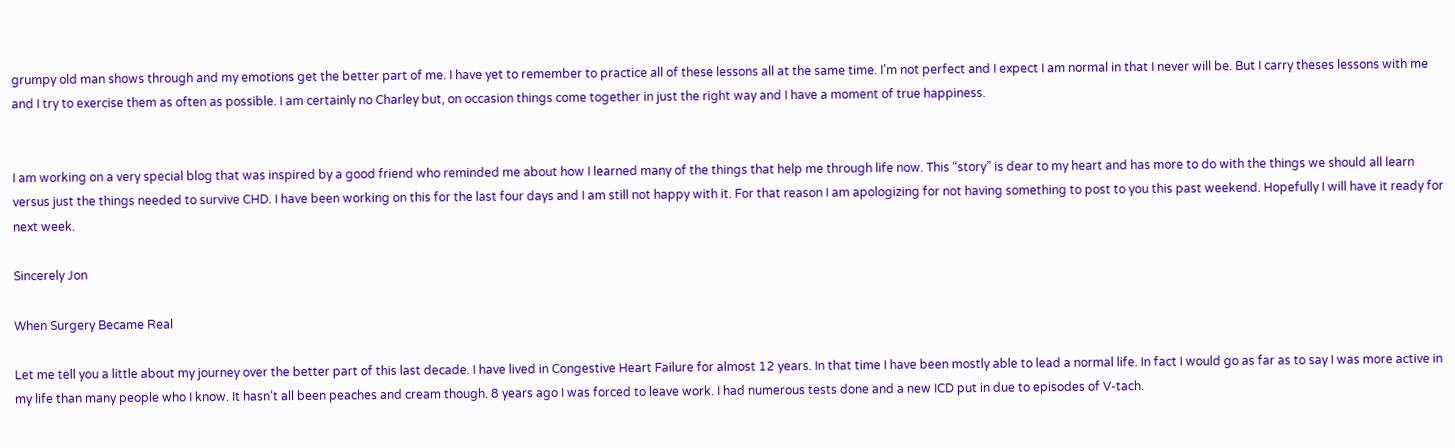grumpy old man shows through and my emotions get the better part of me. I have yet to remember to practice all of these lessons all at the same time. I’m not perfect and I expect I am normal in that I never will be. But I carry theses lessons with me and I try to exercise them as often as possible. I am certainly no Charley but, on occasion things come together in just the right way and I have a moment of true happiness.


I am working on a very special blog that was inspired by a good friend who reminded me about how I learned many of the things that help me through life now. This “story” is dear to my heart and has more to do with the things we should all learn versus just the things needed to survive CHD. I have been working on this for the last four days and I am still not happy with it. For that reason I am apologizing for not having something to post to you this past weekend. Hopefully I will have it ready for next week.

Sincerely Jon

When Surgery Became Real

Let me tell you a little about my journey over the better part of this last decade. I have lived in Congestive Heart Failure for almost 12 years. In that time I have been mostly able to lead a normal life. In fact I would go as far as to say I was more active in my life than many people who I know. It hasn’t all been peaches and cream though. 8 years ago I was forced to leave work. I had numerous tests done and a new ICD put in due to episodes of V-tach.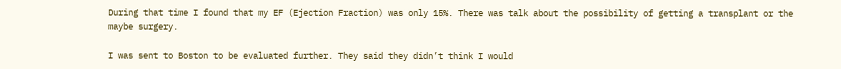During that time I found that my EF (Ejection Fraction) was only 15%. There was talk about the possibility of getting a transplant or the maybe surgery.

I was sent to Boston to be evaluated further. They said they didn’t think I would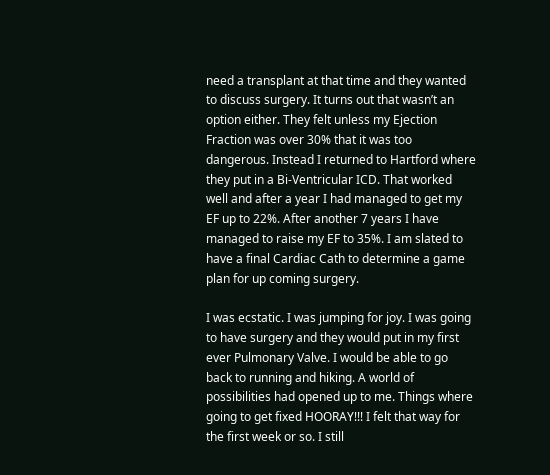need a transplant at that time and they wanted to discuss surgery. It turns out that wasn’t an option either. They felt unless my Ejection Fraction was over 30% that it was too dangerous. Instead I returned to Hartford where they put in a Bi-Ventricular ICD. That worked well and after a year I had managed to get my EF up to 22%. After another 7 years I have managed to raise my EF to 35%. I am slated to have a final Cardiac Cath to determine a game plan for up coming surgery.

I was ecstatic. I was jumping for joy. I was going to have surgery and they would put in my first ever Pulmonary Valve. I would be able to go back to running and hiking. A world of possibilities had opened up to me. Things where going to get fixed HOORAY!!! I felt that way for the first week or so. I still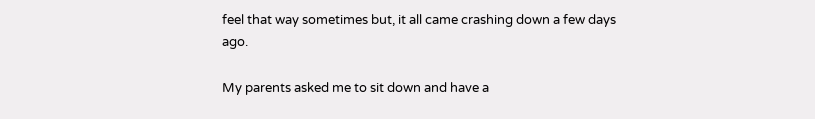feel that way sometimes but, it all came crashing down a few days ago.

My parents asked me to sit down and have a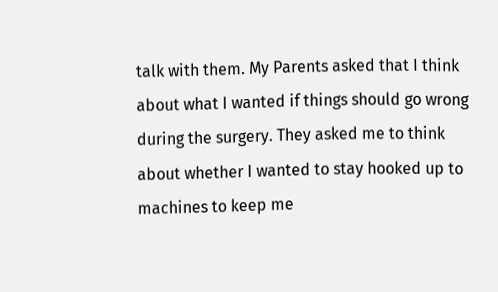talk with them. My Parents asked that I think about what I wanted if things should go wrong during the surgery. They asked me to think about whether I wanted to stay hooked up to machines to keep me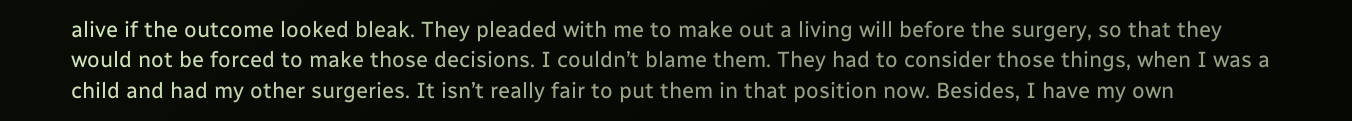alive if the outcome looked bleak. They pleaded with me to make out a living will before the surgery, so that they would not be forced to make those decisions. I couldn’t blame them. They had to consider those things, when I was a child and had my other surgeries. It isn’t really fair to put them in that position now. Besides, I have my own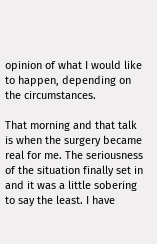opinion of what I would like to happen, depending on the circumstances.

That morning and that talk is when the surgery became real for me. The seriousness of the situation finally set in and it was a little sobering to say the least. I have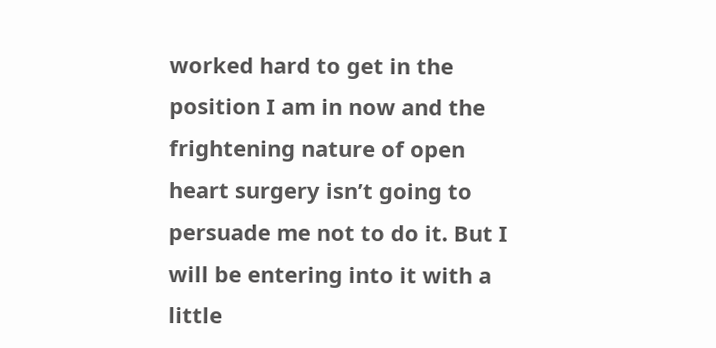worked hard to get in the position I am in now and the frightening nature of open heart surgery isn’t going to persuade me not to do it. But I will be entering into it with a little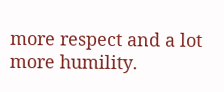more respect and a lot more humility.